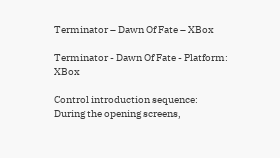Terminator – Dawn Of Fate – XBox

Terminator - Dawn Of Fate - Platform: XBox

Control introduction sequence:
During the opening screens,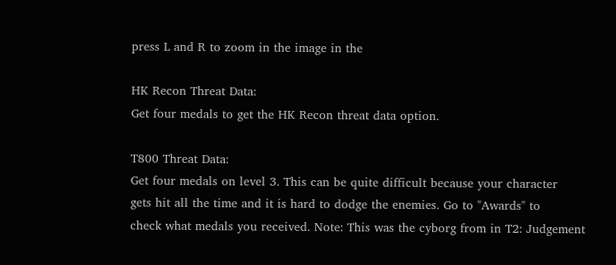press L and R to zoom in the image in the

HK Recon Threat Data:
Get four medals to get the HK Recon threat data option.

T800 Threat Data:
Get four medals on level 3. This can be quite difficult because your character
gets hit all the time and it is hard to dodge the enemies. Go to "Awards" to
check what medals you received. Note: This was the cyborg from in T2: Judgement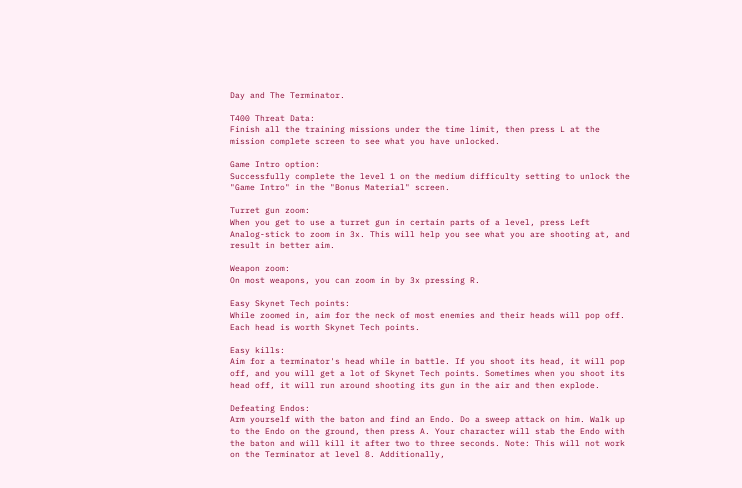Day and The Terminator.

T400 Threat Data:
Finish all the training missions under the time limit, then press L at the
mission complete screen to see what you have unlocked.

Game Intro option:
Successfully complete the level 1 on the medium difficulty setting to unlock the
"Game Intro" in the "Bonus Material" screen.

Turret gun zoom:
When you get to use a turret gun in certain parts of a level, press Left
Analog-stick to zoom in 3x. This will help you see what you are shooting at, and
result in better aim.

Weapon zoom:
On most weapons, you can zoom in by 3x pressing R.

Easy Skynet Tech points:
While zoomed in, aim for the neck of most enemies and their heads will pop off.
Each head is worth Skynet Tech points.

Easy kills:
Aim for a terminator's head while in battle. If you shoot its head, it will pop
off, and you will get a lot of Skynet Tech points. Sometimes when you shoot its
head off, it will run around shooting its gun in the air and then explode.

Defeating Endos:
Arm yourself with the baton and find an Endo. Do a sweep attack on him. Walk up
to the Endo on the ground, then press A. Your character will stab the Endo with
the baton and will kill it after two to three seconds. Note: This will not work
on the Terminator at level 8. Additionally,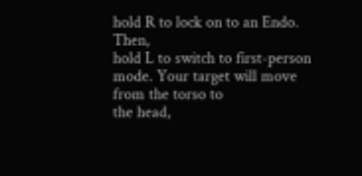hold R to lock on to an Endo. Then,
hold L to switch to first-person mode. Your target will move from the torso to
the head,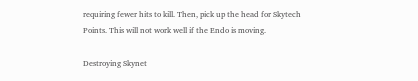requiring fewer hits to kill. Then, pick up the head for Skytech
Points. This will not work well if the Endo is moving.

Destroying Skynet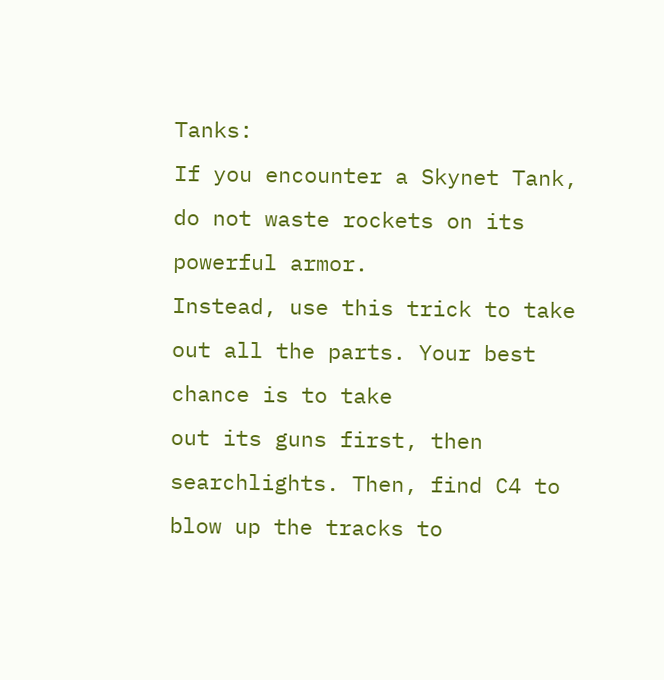Tanks:
If you encounter a Skynet Tank, do not waste rockets on its powerful armor.
Instead, use this trick to take out all the parts. Your best chance is to take
out its guns first, then searchlights. Then, find C4 to blow up the tracks to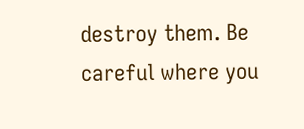destroy them. Be careful where you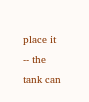place it -- the tank can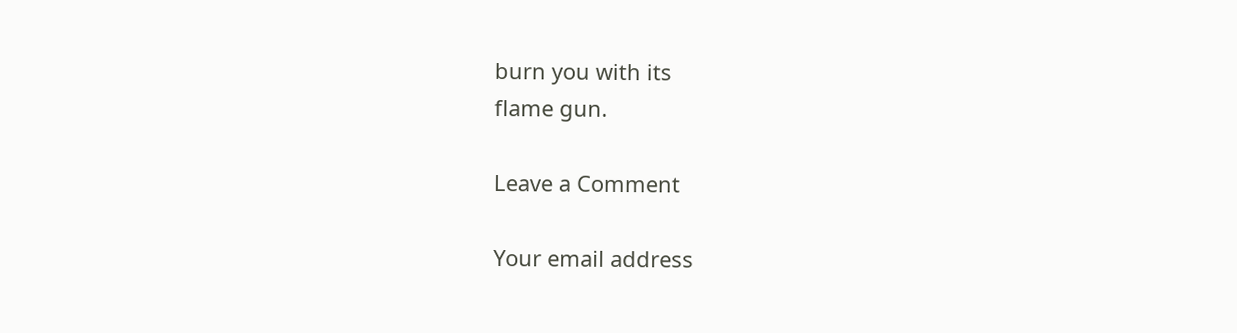burn you with its
flame gun.

Leave a Comment

Your email address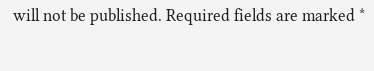will not be published. Required fields are marked *